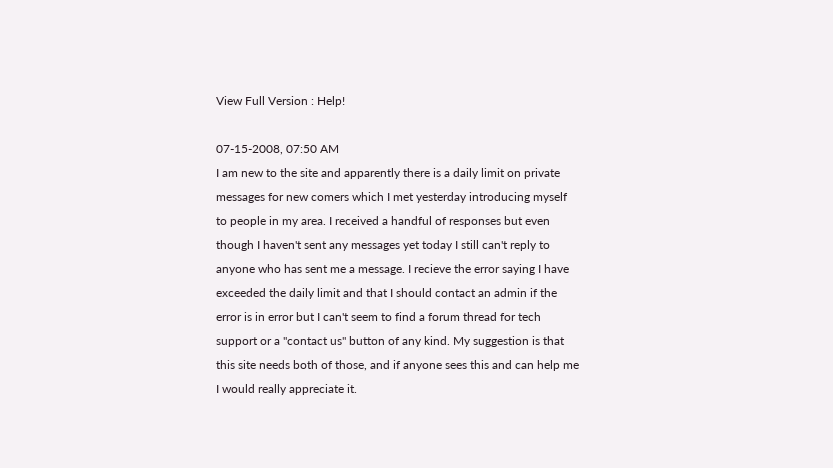View Full Version : Help!

07-15-2008, 07:50 AM
I am new to the site and apparently there is a daily limit on private messages for new comers which I met yesterday introducing myself to people in my area. I received a handful of responses but even though I haven't sent any messages yet today I still can't reply to anyone who has sent me a message. I recieve the error saying I have exceeded the daily limit and that I should contact an admin if the error is in error but I can't seem to find a forum thread for tech support or a "contact us" button of any kind. My suggestion is that this site needs both of those, and if anyone sees this and can help me I would really appreciate it.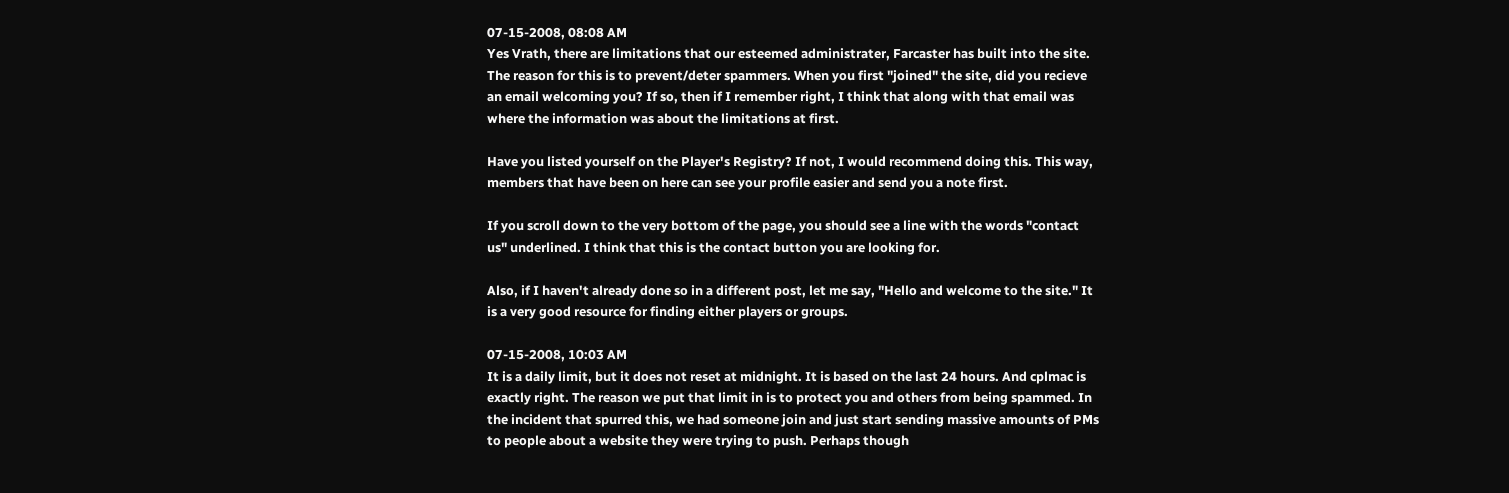07-15-2008, 08:08 AM
Yes Vrath, there are limitations that our esteemed administrater, Farcaster has built into the site. The reason for this is to prevent/deter spammers. When you first "joined" the site, did you recieve an email welcoming you? If so, then if I remember right, I think that along with that email was where the information was about the limitations at first.

Have you listed yourself on the Player's Registry? If not, I would recommend doing this. This way, members that have been on here can see your profile easier and send you a note first.

If you scroll down to the very bottom of the page, you should see a line with the words "contact us" underlined. I think that this is the contact button you are looking for.

Also, if I haven't already done so in a different post, let me say, "Hello and welcome to the site." It is a very good resource for finding either players or groups.

07-15-2008, 10:03 AM
It is a daily limit, but it does not reset at midnight. It is based on the last 24 hours. And cplmac is exactly right. The reason we put that limit in is to protect you and others from being spammed. In the incident that spurred this, we had someone join and just start sending massive amounts of PMs to people about a website they were trying to push. Perhaps though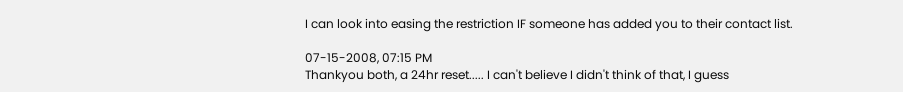I can look into easing the restriction IF someone has added you to their contact list.

07-15-2008, 07:15 PM
Thankyou both, a 24hr reset..... I can't believe I didn't think of that, I guess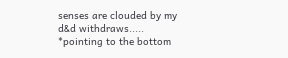senses are clouded by my d&d withdraws..... *pointing to the bottom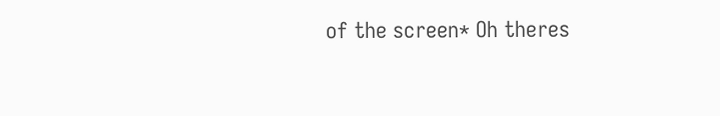of the screen* Oh theres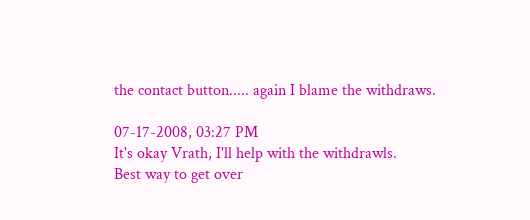the contact button..... again I blame the withdraws.

07-17-2008, 03:27 PM
It's okay Vrath, I'll help with the withdrawls.
Best way to get over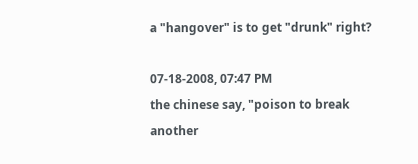a "hangover" is to get "drunk" right?

07-18-2008, 07:47 PM
the chinese say, "poison to break another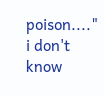poison...." i don't know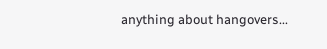anything about hangovers...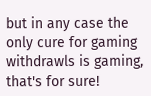but in any case the only cure for gaming withdrawls is gaming, that's for sure!